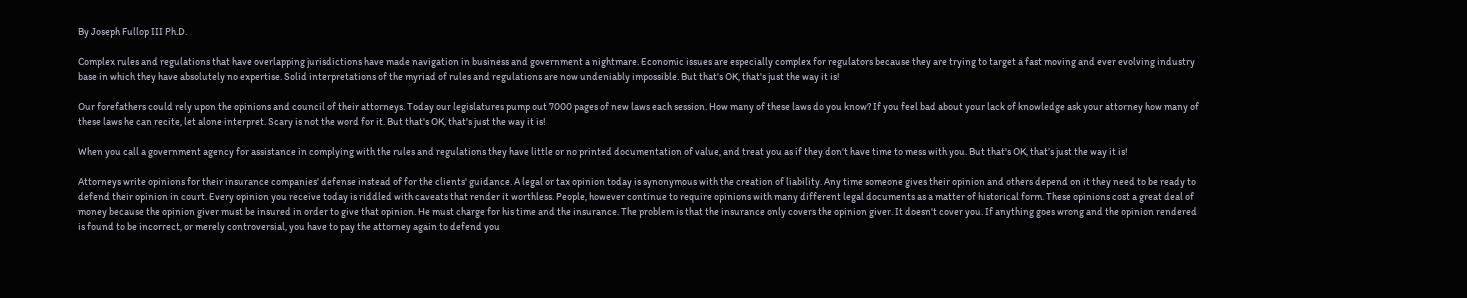By Joseph Fullop III Ph.D.

Complex rules and regulations that have overlapping jurisdictions have made navigation in business and government a nightmare. Economic issues are especially complex for regulators because they are trying to target a fast moving and ever evolving industry base in which they have absolutely no expertise. Solid interpretations of the myriad of rules and regulations are now undeniably impossible. But that's OK, that's just the way it is!

Our forefathers could rely upon the opinions and council of their attorneys. Today our legislatures pump out 7000 pages of new laws each session. How many of these laws do you know? If you feel bad about your lack of knowledge ask your attorney how many of these laws he can recite, let alone interpret. Scary is not the word for it. But that's OK, that's just the way it is!

When you call a government agency for assistance in complying with the rules and regulations they have little or no printed documentation of value, and treat you as if they don't have time to mess with you. But that's OK, that’s just the way it is!

Attorneys write opinions for their insurance companies' defense instead of for the clients' guidance. A legal or tax opinion today is synonymous with the creation of liability. Any time someone gives their opinion and others depend on it they need to be ready to defend their opinion in court. Every opinion you receive today is riddled with caveats that render it worthless. People, however continue to require opinions with many different legal documents as a matter of historical form. These opinions cost a great deal of money because the opinion giver must be insured in order to give that opinion. He must charge for his time and the insurance. The problem is that the insurance only covers the opinion giver. It doesn't cover you. If anything goes wrong and the opinion rendered is found to be incorrect, or merely controversial, you have to pay the attorney again to defend you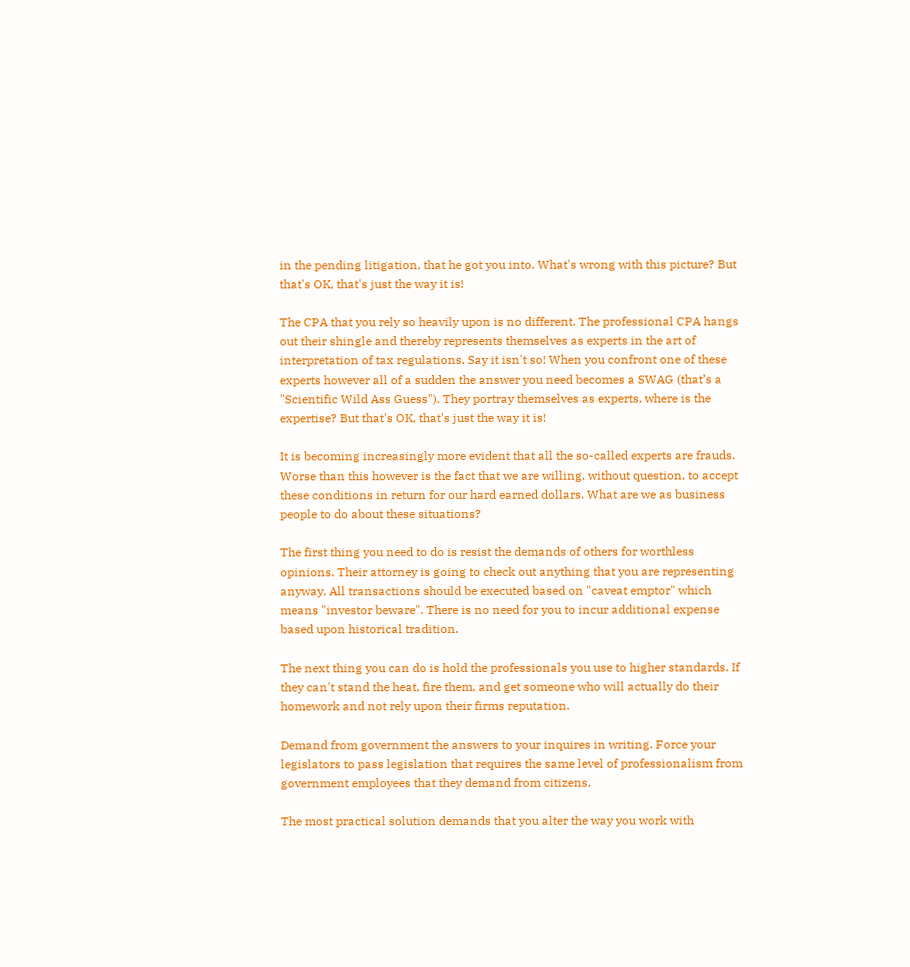in the pending litigation, that he got you into. What's wrong with this picture? But that's OK, that's just the way it is!

The CPA that you rely so heavily upon is no different. The professional CPA hangs out their shingle and thereby represents themselves as experts in the art of interpretation of tax regulations. Say it isn't so! When you confront one of these experts however all of a sudden the answer you need becomes a SWAG (that’s a "Scientific Wild Ass Guess"). They portray themselves as experts, where is the expertise? But that's OK, that's just the way it is!

It is becoming increasingly more evident that all the so-called experts are frauds. Worse than this however is the fact that we are willing, without question, to accept these conditions in return for our hard earned dollars. What are we as business people to do about these situations?

The first thing you need to do is resist the demands of others for worthless opinions. Their attorney is going to check out anything that you are representing anyway. All transactions should be executed based on "caveat emptor" which means "investor beware". There is no need for you to incur additional expense based upon historical tradition.

The next thing you can do is hold the professionals you use to higher standards. If they can't stand the heat, fire them, and get someone who will actually do their homework and not rely upon their firms reputation.

Demand from government the answers to your inquires in writing. Force your legislators to pass legislation that requires the same level of professionalism from government employees that they demand from citizens.

The most practical solution demands that you alter the way you work with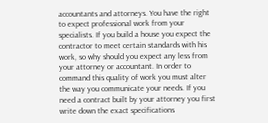accountants and attorneys. You have the right to expect professional work from your specialists. If you build a house you expect the contractor to meet certain standards with his work, so why should you expect any less from your attorney or accountant. In order to command this quality of work you must alter the way you communicate your needs. If you need a contract built by your attorney you first write down the exact specifications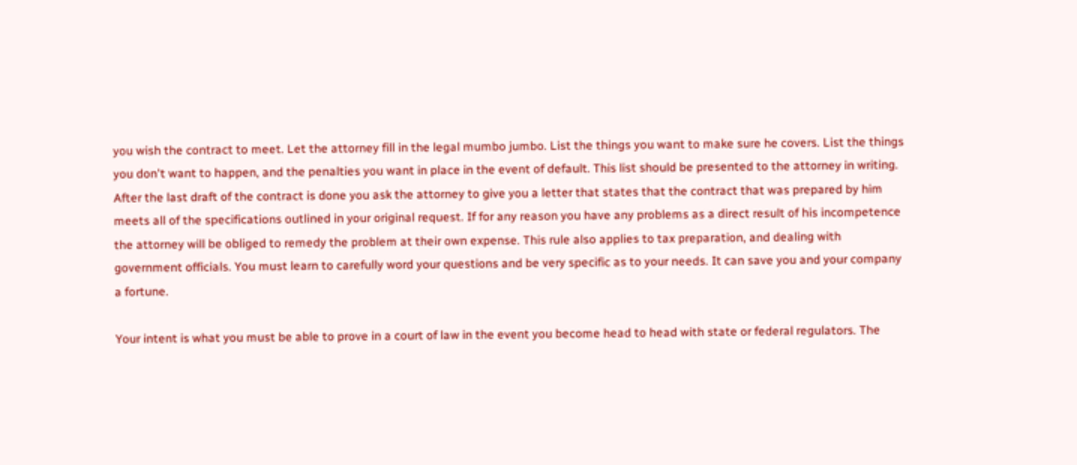you wish the contract to meet. Let the attorney fill in the legal mumbo jumbo. List the things you want to make sure he covers. List the things you don't want to happen, and the penalties you want in place in the event of default. This list should be presented to the attorney in writing. After the last draft of the contract is done you ask the attorney to give you a letter that states that the contract that was prepared by him meets all of the specifications outlined in your original request. If for any reason you have any problems as a direct result of his incompetence the attorney will be obliged to remedy the problem at their own expense. This rule also applies to tax preparation, and dealing with government officials. You must learn to carefully word your questions and be very specific as to your needs. It can save you and your company a fortune.

Your intent is what you must be able to prove in a court of law in the event you become head to head with state or federal regulators. The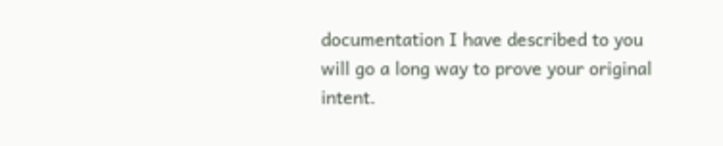documentation I have described to you will go a long way to prove your original intent.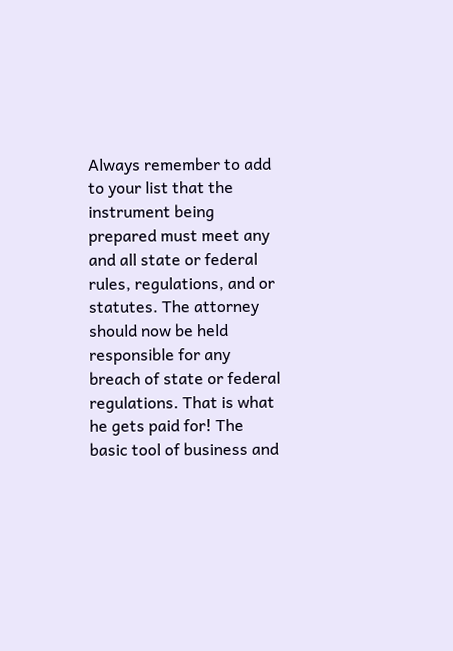Always remember to add to your list that the instrument being prepared must meet any and all state or federal rules, regulations, and or statutes. The attorney should now be held responsible for any breach of state or federal regulations. That is what he gets paid for! The basic tool of business and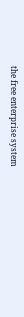the free enterprise system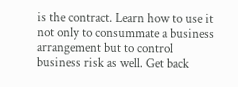is the contract. Learn how to use it not only to consummate a business arrangement but to control business risk as well. Get back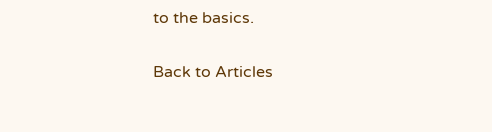to the basics.

Back to Articles